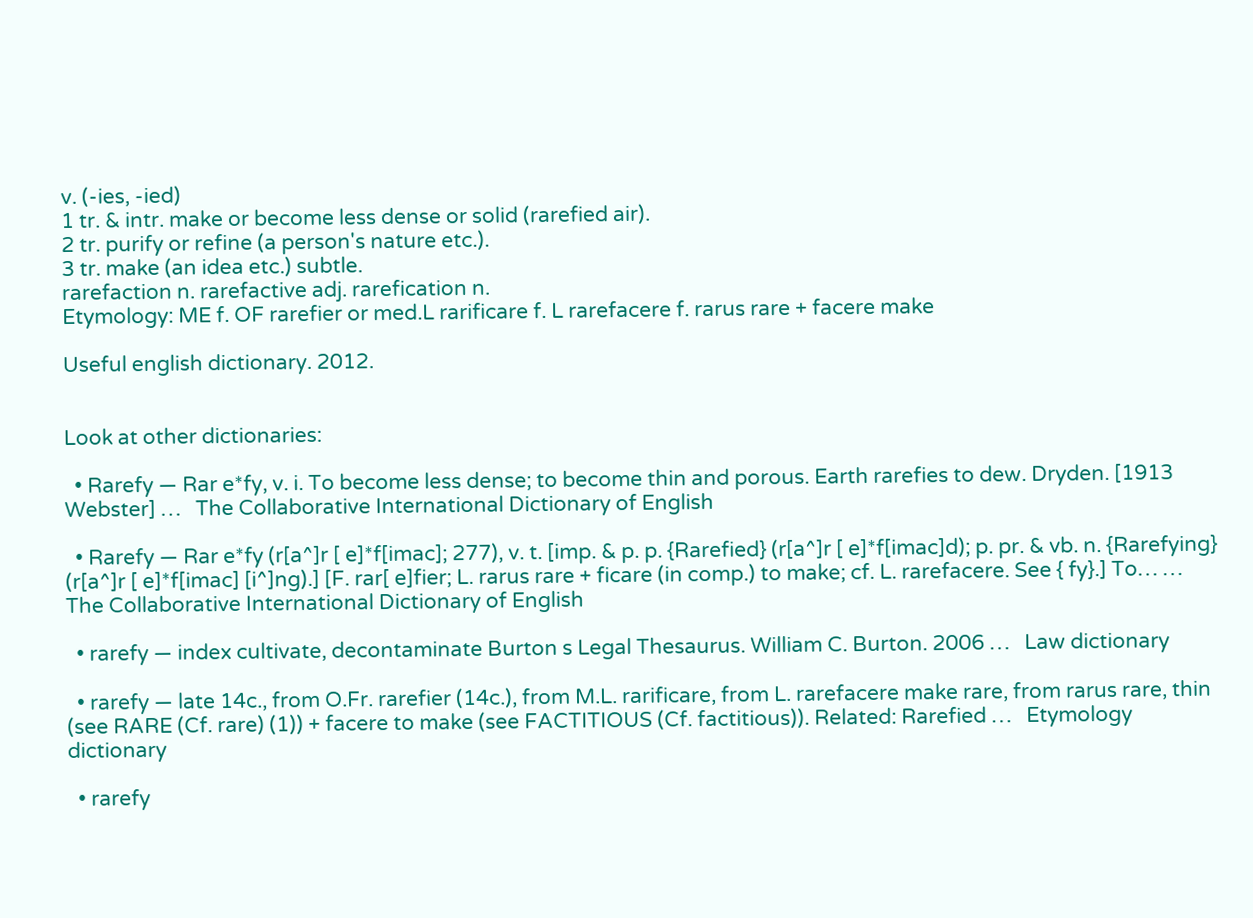v. (-ies, -ied)
1 tr. & intr. make or become less dense or solid (rarefied air).
2 tr. purify or refine (a person's nature etc.).
3 tr. make (an idea etc.) subtle.
rarefaction n. rarefactive adj. rarefication n.
Etymology: ME f. OF rarefier or med.L rarificare f. L rarefacere f. rarus rare + facere make

Useful english dictionary. 2012.


Look at other dictionaries:

  • Rarefy — Rar e*fy, v. i. To become less dense; to become thin and porous. Earth rarefies to dew. Dryden. [1913 Webster] …   The Collaborative International Dictionary of English

  • Rarefy — Rar e*fy (r[a^]r [ e]*f[imac]; 277), v. t. [imp. & p. p. {Rarefied} (r[a^]r [ e]*f[imac]d); p. pr. & vb. n. {Rarefying} (r[a^]r [ e]*f[imac] [i^]ng).] [F. rar[ e]fier; L. rarus rare + ficare (in comp.) to make; cf. L. rarefacere. See { fy}.] To… …   The Collaborative International Dictionary of English

  • rarefy — index cultivate, decontaminate Burton s Legal Thesaurus. William C. Burton. 2006 …   Law dictionary

  • rarefy — late 14c., from O.Fr. rarefier (14c.), from M.L. rarificare, from L. rarefacere make rare, from rarus rare, thin (see RARE (Cf. rare) (1)) + facere to make (see FACTITIOUS (Cf. factitious)). Related: Rarefied …   Etymology dictionary

  • rarefy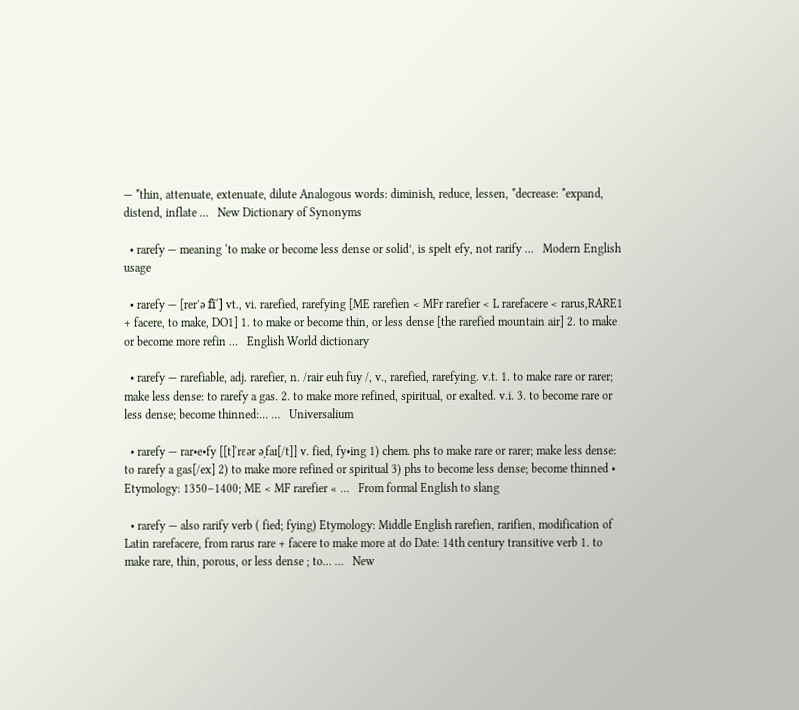— *thin, attenuate, extenuate, dilute Analogous words: diminish, reduce, lessen, *decrease: *expand, distend, inflate …   New Dictionary of Synonyms

  • rarefy — meaning ‘to make or become less dense or solid’, is spelt efy, not rarify …   Modern English usage

  • rarefy — [rer′ə fī΄] vt., vi. rarefied, rarefying [ME rarefien < MFr rarefier < L rarefacere < rarus,RARE1 + facere, to make, DO1] 1. to make or become thin, or less dense [the rarefied mountain air] 2. to make or become more refin …   English World dictionary

  • rarefy — rarefiable, adj. rarefier, n. /rair euh fuy /, v., rarefied, rarefying. v.t. 1. to make rare or rarer; make less dense: to rarefy a gas. 2. to make more refined, spiritual, or exalted. v.i. 3. to become rare or less dense; become thinned:… …   Universalium

  • rarefy — rar•e•fy [[t]ˈrɛər əˌfaɪ[/t]] v. fied, fy•ing 1) chem. phs to make rare or rarer; make less dense: to rarefy a gas[/ex] 2) to make more refined or spiritual 3) phs to become less dense; become thinned • Etymology: 1350–1400; ME < MF rarefier « …   From formal English to slang

  • rarefy — also rarify verb ( fied; fying) Etymology: Middle English rarefien, rarifien, modification of Latin rarefacere, from rarus rare + facere to make more at do Date: 14th century transitive verb 1. to make rare, thin, porous, or less dense ; to… …   New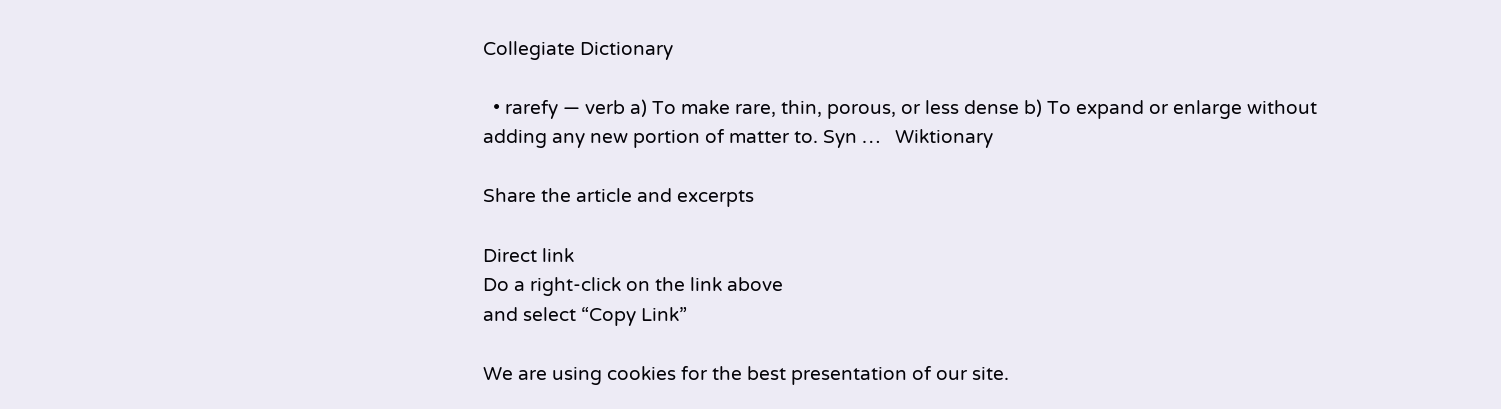Collegiate Dictionary

  • rarefy — verb a) To make rare, thin, porous, or less dense b) To expand or enlarge without adding any new portion of matter to. Syn …   Wiktionary

Share the article and excerpts

Direct link
Do a right-click on the link above
and select “Copy Link”

We are using cookies for the best presentation of our site.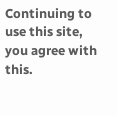Continuing to use this site, you agree with this.